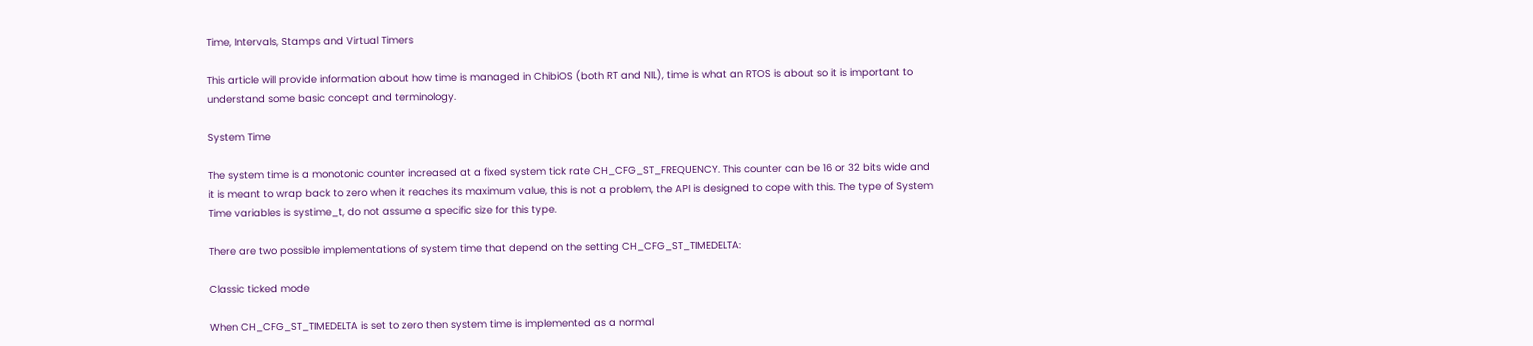Time, Intervals, Stamps and Virtual Timers

This article will provide information about how time is managed in ChibiOS (both RT and NIL), time is what an RTOS is about so it is important to understand some basic concept and terminology.

System Time

The system time is a monotonic counter increased at a fixed system tick rate CH_CFG_ST_FREQUENCY. This counter can be 16 or 32 bits wide and it is meant to wrap back to zero when it reaches its maximum value, this is not a problem, the API is designed to cope with this. The type of System Time variables is systime_t, do not assume a specific size for this type.

There are two possible implementations of system time that depend on the setting CH_CFG_ST_TIMEDELTA:

Classic ticked mode

When CH_CFG_ST_TIMEDELTA is set to zero then system time is implemented as a normal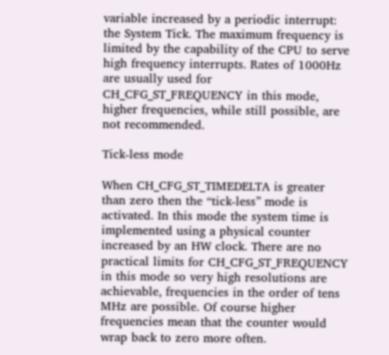variable increased by a periodic interrupt: the System Tick. The maximum frequency is limited by the capability of the CPU to serve high frequency interrupts. Rates of 1000Hz are usually used for CH_CFG_ST_FREQUENCY in this mode, higher frequencies, while still possible, are not recommended.

Tick-less mode

When CH_CFG_ST_TIMEDELTA is greater than zero then the “tick-less” mode is activated. In this mode the system time is implemented using a physical counter increased by an HW clock. There are no practical limits for CH_CFG_ST_FREQUENCY in this mode so very high resolutions are achievable, frequencies in the order of tens MHz are possible. Of course higher frequencies mean that the counter would wrap back to zero more often.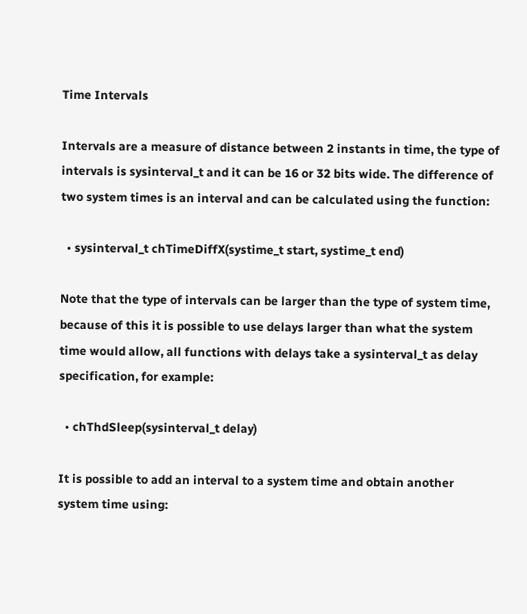Time Intervals

Intervals are a measure of distance between 2 instants in time, the type of intervals is sysinterval_t and it can be 16 or 32 bits wide. The difference of two system times is an interval and can be calculated using the function:

  • sysinterval_t chTimeDiffX(systime_t start, systime_t end)

Note that the type of intervals can be larger than the type of system time, because of this it is possible to use delays larger than what the system time would allow, all functions with delays take a sysinterval_t as delay specification, for example:

  • chThdSleep(sysinterval_t delay)

It is possible to add an interval to a system time and obtain another system time using: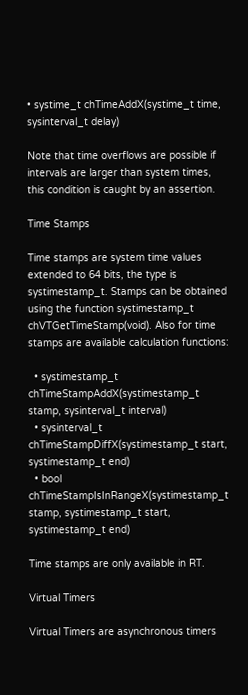• systime_t chTimeAddX(systime_t time, sysinterval_t delay)

Note that time overflows are possible if intervals are larger than system times, this condition is caught by an assertion.

Time Stamps

Time stamps are system time values extended to 64 bits, the type is systimestamp_t. Stamps can be obtained using the function systimestamp_t chVTGetTimeStamp(void). Also for time stamps are available calculation functions:

  • systimestamp_t chTimeStampAddX(systimestamp_t stamp, sysinterval_t interval)
  • sysinterval_t chTimeStampDiffX(systimestamp_t start, systimestamp_t end)
  • bool chTimeStampIsInRangeX(systimestamp_t stamp, systimestamp_t start, systimestamp_t end)

Time stamps are only available in RT.

Virtual Timers

Virtual Timers are asynchronous timers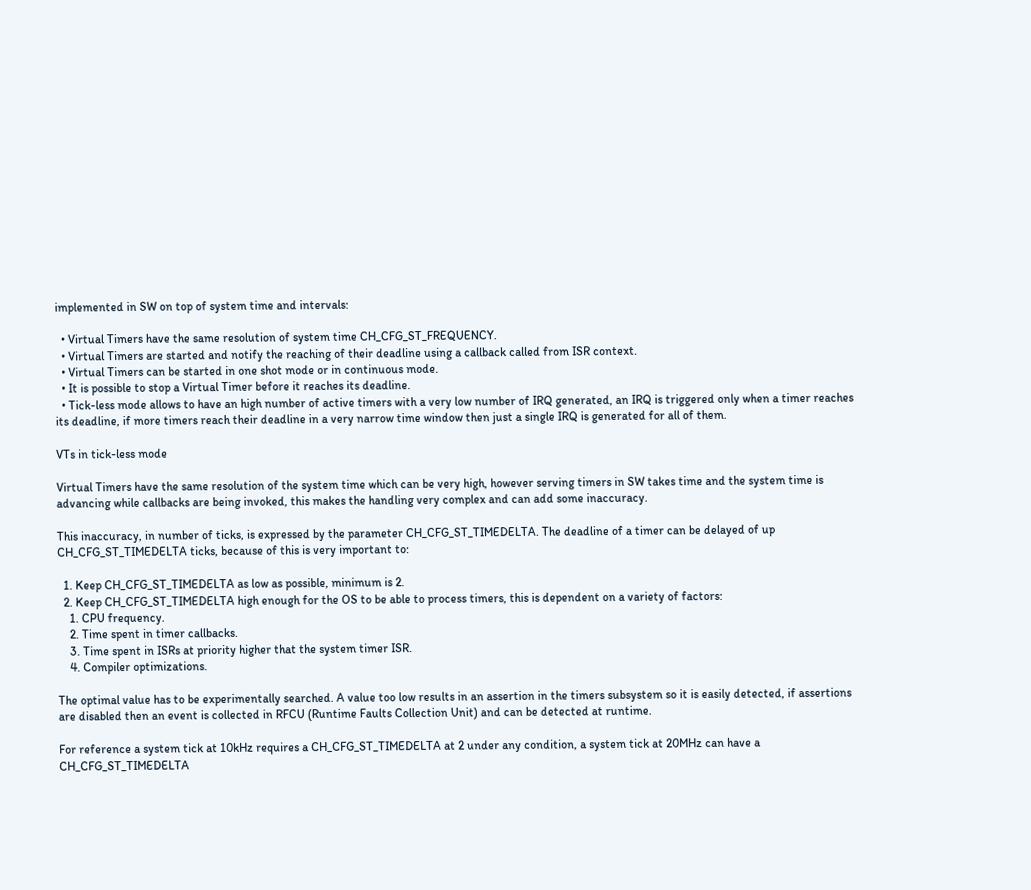implemented in SW on top of system time and intervals:

  • Virtual Timers have the same resolution of system time CH_CFG_ST_FREQUENCY.
  • Virtual Timers are started and notify the reaching of their deadline using a callback called from ISR context.
  • Virtual Timers can be started in one shot mode or in continuous mode.
  • It is possible to stop a Virtual Timer before it reaches its deadline.
  • Tick-less mode allows to have an high number of active timers with a very low number of IRQ generated, an IRQ is triggered only when a timer reaches its deadline, if more timers reach their deadline in a very narrow time window then just a single IRQ is generated for all of them.

VTs in tick-less mode

Virtual Timers have the same resolution of the system time which can be very high, however serving timers in SW takes time and the system time is advancing while callbacks are being invoked, this makes the handling very complex and can add some inaccuracy.

This inaccuracy, in number of ticks, is expressed by the parameter CH_CFG_ST_TIMEDELTA. The deadline of a timer can be delayed of up CH_CFG_ST_TIMEDELTA ticks, because of this is very important to:

  1. Keep CH_CFG_ST_TIMEDELTA as low as possible, minimum is 2.
  2. Keep CH_CFG_ST_TIMEDELTA high enough for the OS to be able to process timers, this is dependent on a variety of factors:
    1. CPU frequency.
    2. Time spent in timer callbacks.
    3. Time spent in ISRs at priority higher that the system timer ISR.
    4. Compiler optimizations.

The optimal value has to be experimentally searched. A value too low results in an assertion in the timers subsystem so it is easily detected, if assertions are disabled then an event is collected in RFCU (Runtime Faults Collection Unit) and can be detected at runtime.

For reference a system tick at 10kHz requires a CH_CFG_ST_TIMEDELTA at 2 under any condition, a system tick at 20MHz can have a CH_CFG_ST_TIMEDELTA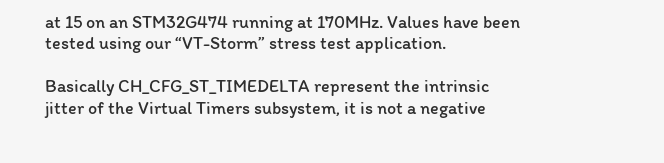at 15 on an STM32G474 running at 170MHz. Values have been tested using our “VT-Storm” stress test application.

Basically CH_CFG_ST_TIMEDELTA represent the intrinsic jitter of the Virtual Timers subsystem, it is not a negative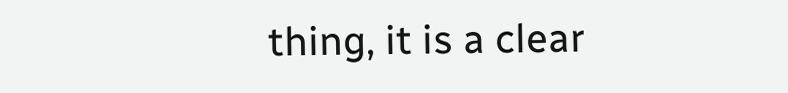thing, it is a clear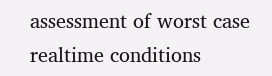assessment of worst case realtime conditions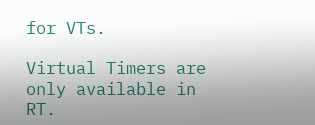for VTs.

Virtual Timers are only available in RT.